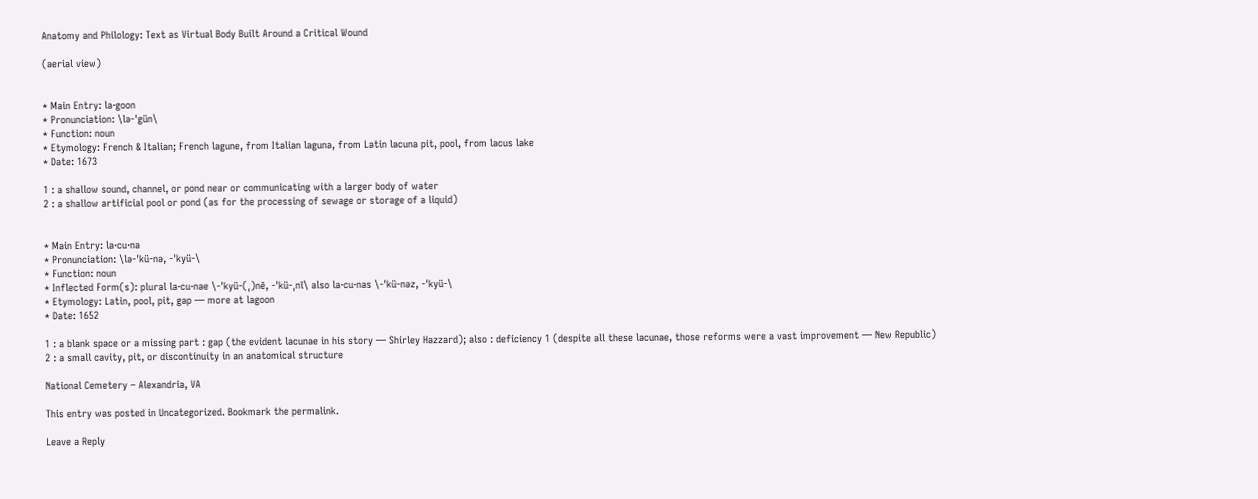Anatomy and Philology: Text as Virtual Body Built Around a Critical Wound

(aerial view)


* Main Entry: la·goon
* Pronunciation: \lə-ˈgün\
* Function: noun
* Etymology: French & Italian; French lagune, from Italian laguna, from Latin lacuna pit, pool, from lacus lake
* Date: 1673

1 : a shallow sound, channel, or pond near or communicating with a larger body of water
2 : a shallow artificial pool or pond (as for the processing of sewage or storage of a liquid)


* Main Entry: la·cu·na
* Pronunciation: \lə-ˈkü-nə, -ˈkyü-\
* Function: noun
* Inflected Form(s): plural la·cu·nae \-ˈkyü-(ˌ)nē, -ˈkü-ˌnī\ also la·cu·nas \-ˈkü-nəz, -ˈkyü-\
* Etymology: Latin, pool, pit, gap — more at lagoon
* Date: 1652

1 : a blank space or a missing part : gap (the evident lacunae in his story — Shirley Hazzard); also : deficiency 1 (despite all these lacunae, those reforms were a vast improvement — New Republic)
2 : a small cavity, pit, or discontinuity in an anatomical structure

National Cemetery – Alexandria, VA

This entry was posted in Uncategorized. Bookmark the permalink.

Leave a Reply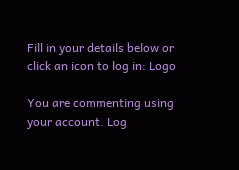Fill in your details below or click an icon to log in: Logo

You are commenting using your account. Log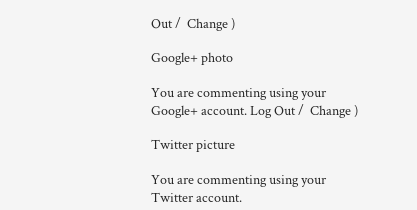Out /  Change )

Google+ photo

You are commenting using your Google+ account. Log Out /  Change )

Twitter picture

You are commenting using your Twitter account.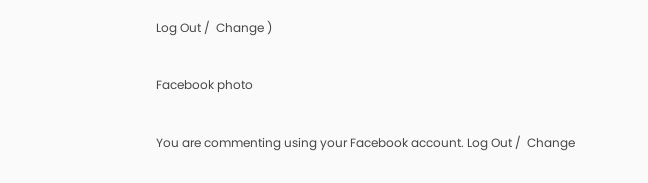Log Out /  Change )

Facebook photo

You are commenting using your Facebook account. Log Out /  Change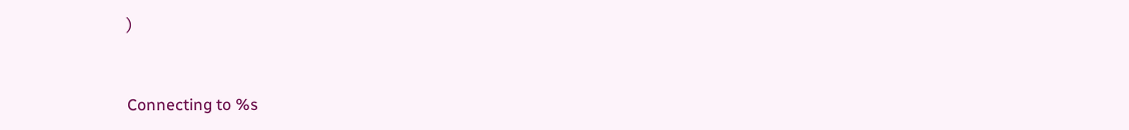)


Connecting to %s